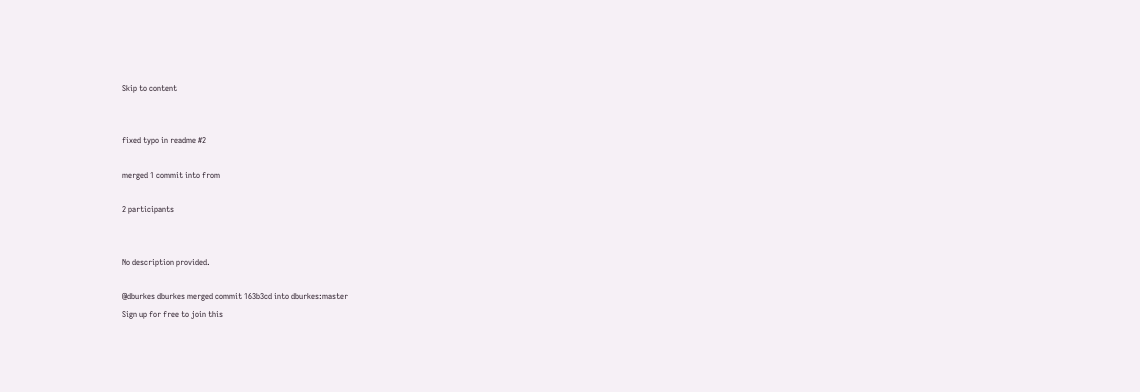Skip to content


fixed typo in readme #2

merged 1 commit into from

2 participants


No description provided.

@dburkes dburkes merged commit 163b3cd into dburkes:master
Sign up for free to join this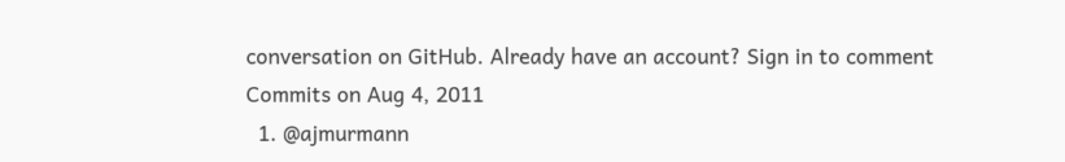conversation on GitHub. Already have an account? Sign in to comment
Commits on Aug 4, 2011
  1. @ajmurmann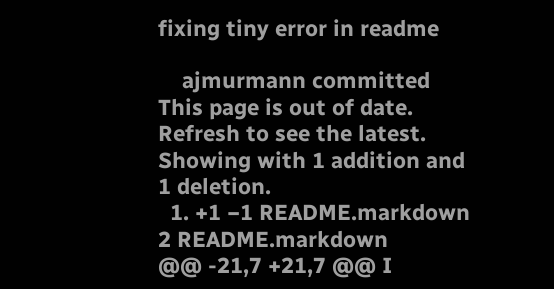fixing tiny error in readme

    ajmurmann committed
This page is out of date. Refresh to see the latest.
Showing with 1 addition and 1 deletion.
  1. +1 −1 README.markdown
2 README.markdown
@@ -21,7 +21,7 @@ I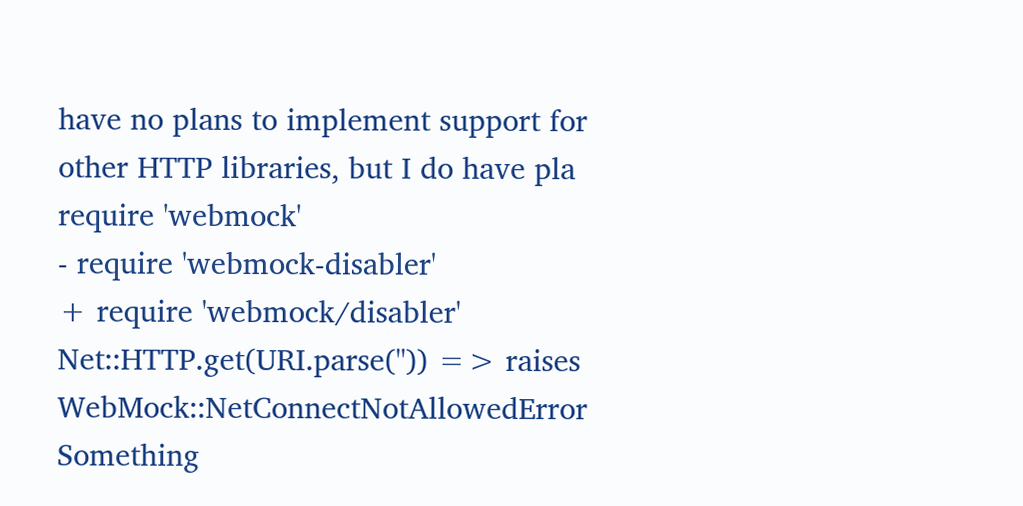have no plans to implement support for other HTTP libraries, but I do have pla
require 'webmock'
- require 'webmock-disabler'
+ require 'webmock/disabler'
Net::HTTP.get(URI.parse('')) => raises WebMock::NetConnectNotAllowedError
Something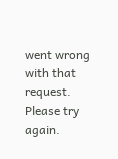went wrong with that request. Please try again.